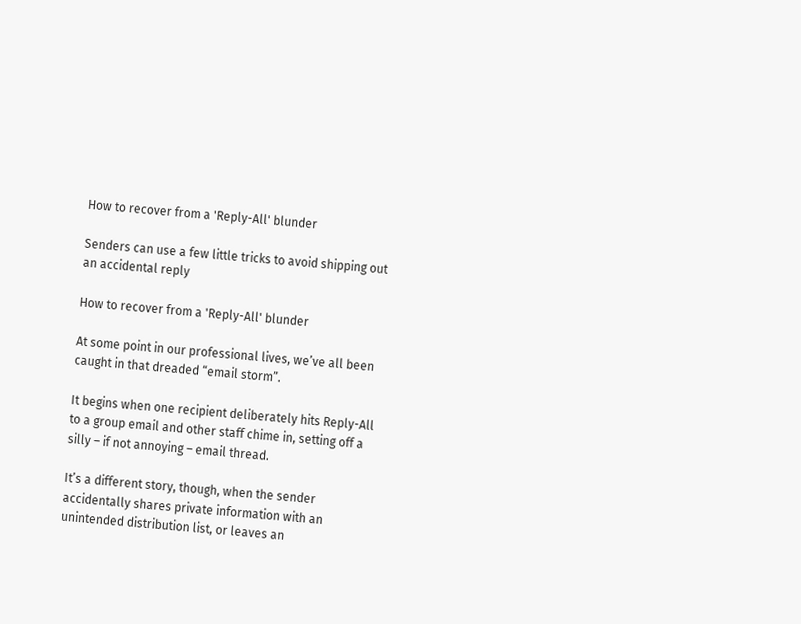How to recover from a 'Reply-All' blunder

Senders can use a few little tricks to avoid shipping out an accidental reply

How to recover from a 'Reply-All' blunder

At some point in our professional lives, we’ve all been caught in that dreaded “email storm”.

It begins when one recipient deliberately hits Reply-All to a group email and other staff chime in, setting off a silly – if not annoying – email thread.

It’s a different story, though, when the sender accidentally shares private information with an unintended distribution list, or leaves an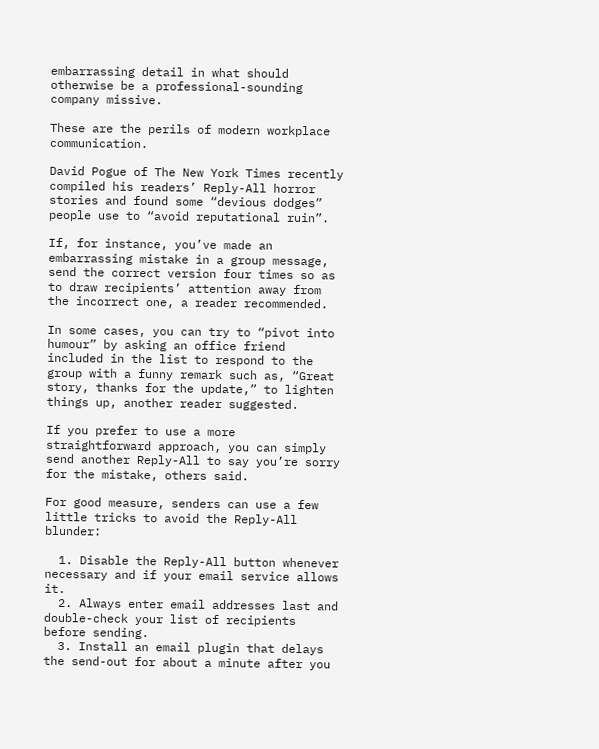embarrassing detail in what should otherwise be a professional-sounding company missive.

These are the perils of modern workplace communication.

David Pogue of The New York Times recently compiled his readers’ Reply-All horror stories and found some “devious dodges” people use to “avoid reputational ruin”.

If, for instance, you’ve made an embarrassing mistake in a group message, send the correct version four times so as to draw recipients’ attention away from the incorrect one, a reader recommended.

In some cases, you can try to “pivot into humour” by asking an office friend included in the list to respond to the group with a funny remark such as, “Great story, thanks for the update,” to lighten things up, another reader suggested.

If you prefer to use a more straightforward approach, you can simply send another Reply-All to say you’re sorry for the mistake, others said.

For good measure, senders can use a few little tricks to avoid the Reply-All blunder:

  1. Disable the Reply-All button whenever necessary and if your email service allows it.
  2. Always enter email addresses last and double-check your list of recipients before sending.
  3. Install an email plugin that delays the send-out for about a minute after you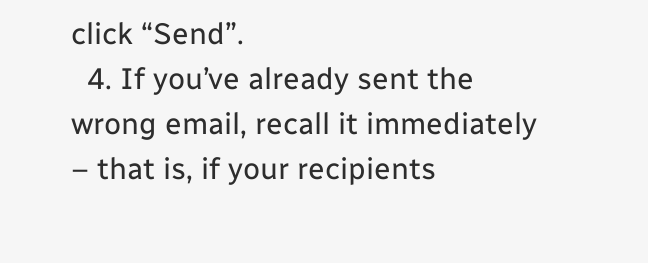click “Send”.
  4. If you’ve already sent the wrong email, recall it immediately – that is, if your recipients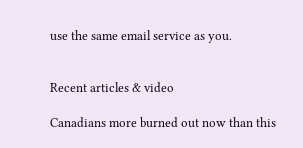use the same email service as you.


Recent articles & video

Canadians more burned out now than this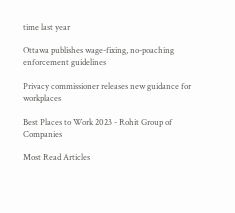time last year

Ottawa publishes wage-fixing, no-poaching enforcement guidelines

Privacy commissioner releases new guidance for workplaces

Best Places to Work 2023 - Rohit Group of Companies

Most Read Articles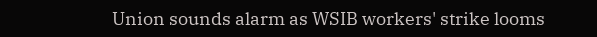Union sounds alarm as WSIB workers' strike looms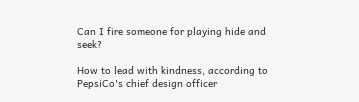Can I fire someone for playing hide and seek?

How to lead with kindness, according to PepsiCo's chief design officer